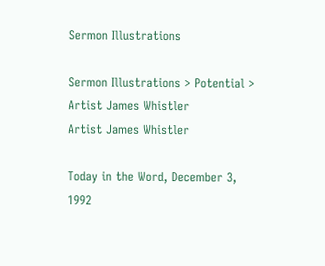Sermon Illustrations

Sermon Illustrations > Potential > Artist James Whistler
Artist James Whistler

Today in the Word, December 3, 1992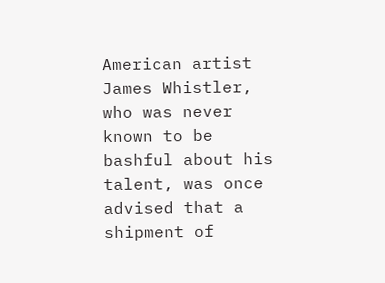American artist James Whistler, who was never known to be bashful about his talent, was once advised that a shipment of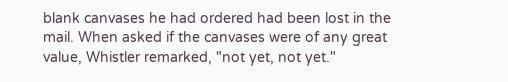blank canvases he had ordered had been lost in the mail. When asked if the canvases were of any great value, Whistler remarked, "not yet, not yet."